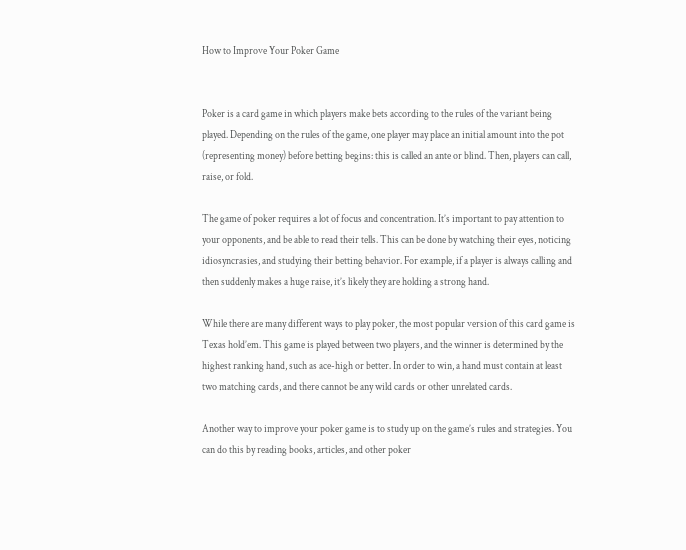How to Improve Your Poker Game


Poker is a card game in which players make bets according to the rules of the variant being played. Depending on the rules of the game, one player may place an initial amount into the pot (representing money) before betting begins: this is called an ante or blind. Then, players can call, raise, or fold.

The game of poker requires a lot of focus and concentration. It’s important to pay attention to your opponents, and be able to read their tells. This can be done by watching their eyes, noticing idiosyncrasies, and studying their betting behavior. For example, if a player is always calling and then suddenly makes a huge raise, it’s likely they are holding a strong hand.

While there are many different ways to play poker, the most popular version of this card game is Texas hold’em. This game is played between two players, and the winner is determined by the highest ranking hand, such as ace-high or better. In order to win, a hand must contain at least two matching cards, and there cannot be any wild cards or other unrelated cards.

Another way to improve your poker game is to study up on the game’s rules and strategies. You can do this by reading books, articles, and other poker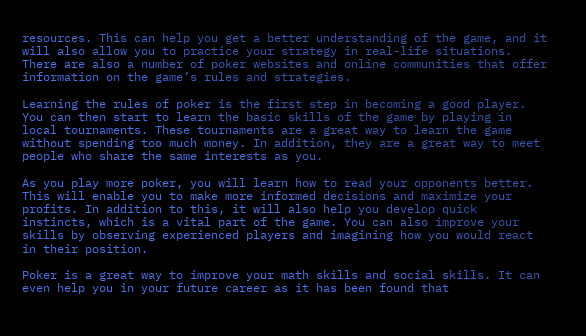resources. This can help you get a better understanding of the game, and it will also allow you to practice your strategy in real-life situations. There are also a number of poker websites and online communities that offer information on the game’s rules and strategies.

Learning the rules of poker is the first step in becoming a good player. You can then start to learn the basic skills of the game by playing in local tournaments. These tournaments are a great way to learn the game without spending too much money. In addition, they are a great way to meet people who share the same interests as you.

As you play more poker, you will learn how to read your opponents better. This will enable you to make more informed decisions and maximize your profits. In addition to this, it will also help you develop quick instincts, which is a vital part of the game. You can also improve your skills by observing experienced players and imagining how you would react in their position.

Poker is a great way to improve your math skills and social skills. It can even help you in your future career as it has been found that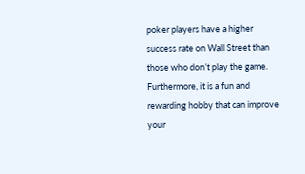poker players have a higher success rate on Wall Street than those who don’t play the game. Furthermore, it is a fun and rewarding hobby that can improve your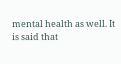mental health as well. It is said that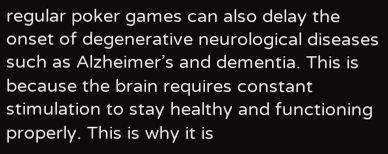regular poker games can also delay the onset of degenerative neurological diseases such as Alzheimer’s and dementia. This is because the brain requires constant stimulation to stay healthy and functioning properly. This is why it is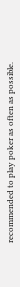recommended to play poker as often as possible.